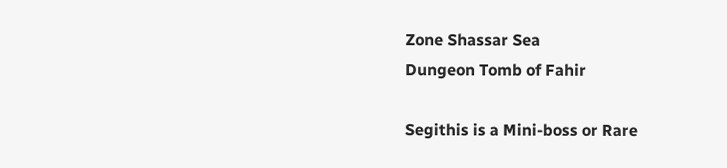Zone Shassar Sea
Dungeon Tomb of Fahir

Segithis is a Mini-boss or Rare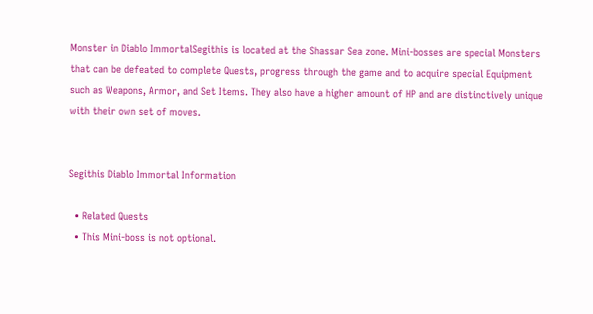Monster in Diablo ImmortalSegithis is located at the Shassar Sea zone. Mini-bosses are special Monsters that can be defeated to complete Quests, progress through the game and to acquire special Equipment such as Weapons, Armor, and Set Items. They also have a higher amount of HP and are distinctively unique with their own set of moves.


Segithis Diablo Immortal Information

  • Related Quests
  • This Mini-boss is not optional.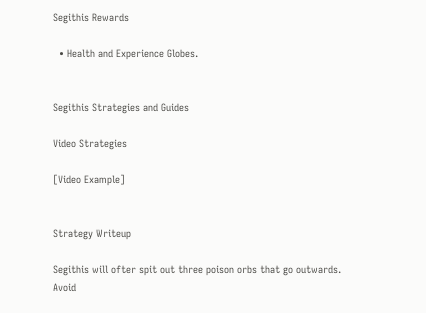Segithis Rewards

  • Health and Experience Globes.


Segithis Strategies and Guides

Video Strategies

[Video Example]


Strategy Writeup

Segithis will ofter spit out three poison orbs that go outwards. Avoid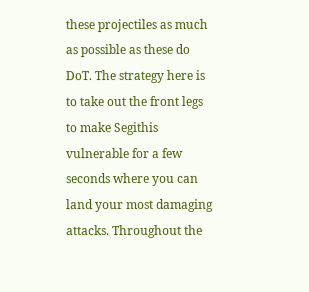these projectiles as much as possible as these do DoT. The strategy here is to take out the front legs to make Segithis vulnerable for a few seconds where you can land your most damaging attacks. Throughout the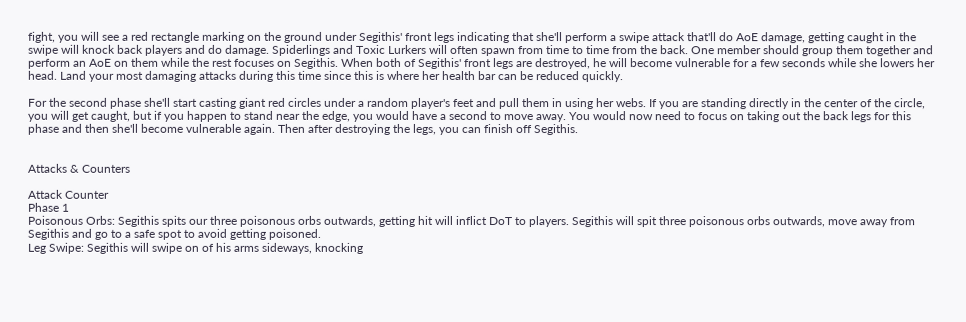fight, you will see a red rectangle marking on the ground under Segithis' front legs indicating that she'll perform a swipe attack that'll do AoE damage, getting caught in the swipe will knock back players and do damage. Spiderlings and Toxic Lurkers will often spawn from time to time from the back. One member should group them together and perform an AoE on them while the rest focuses on Segithis. When both of Segithis' front legs are destroyed, he will become vulnerable for a few seconds while she lowers her head. Land your most damaging attacks during this time since this is where her health bar can be reduced quickly.

For the second phase she'll start casting giant red circles under a random player's feet and pull them in using her webs. If you are standing directly in the center of the circle, you will get caught, but if you happen to stand near the edge, you would have a second to move away. You would now need to focus on taking out the back legs for this phase and then she'll become vulnerable again. Then after destroying the legs, you can finish off Segithis.


Attacks & Counters

Attack Counter
Phase 1
Poisonous Orbs: Segithis spits our three poisonous orbs outwards, getting hit will inflict DoT to players. Segithis will spit three poisonous orbs outwards, move away from Segithis and go to a safe spot to avoid getting poisoned.
Leg Swipe: Segithis will swipe on of his arms sideways, knocking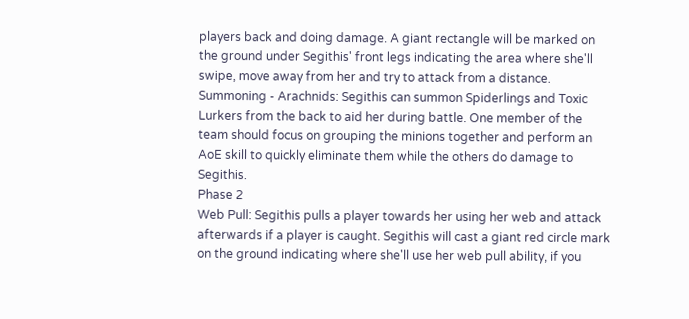players back and doing damage. A giant rectangle will be marked on the ground under Segithis' front legs indicating the area where she'll swipe, move away from her and try to attack from a distance.
Summoning - Arachnids: Segithis can summon Spiderlings and Toxic Lurkers from the back to aid her during battle. One member of the team should focus on grouping the minions together and perform an AoE skill to quickly eliminate them while the others do damage to Segithis.
Phase 2
Web Pull: Segithis pulls a player towards her using her web and attack afterwards if a player is caught. Segithis will cast a giant red circle mark on the ground indicating where she'll use her web pull ability, if you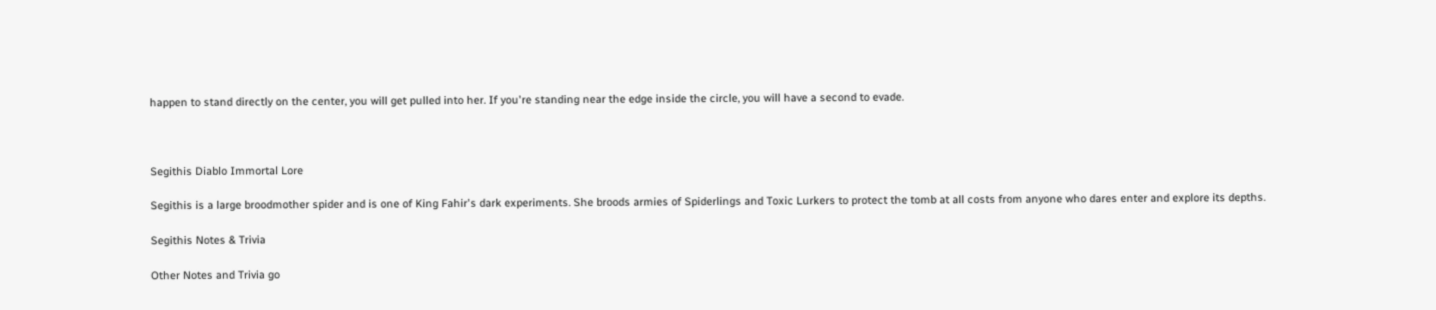happen to stand directly on the center, you will get pulled into her. If you're standing near the edge inside the circle, you will have a second to evade.



Segithis Diablo Immortal Lore

Segithis is a large broodmother spider and is one of King Fahir's dark experiments. She broods armies of Spiderlings and Toxic Lurkers to protect the tomb at all costs from anyone who dares enter and explore its depths.

Segithis Notes & Trivia

Other Notes and Trivia go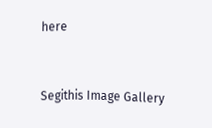here


Segithis Image Gallery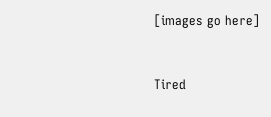[images go here]



Tired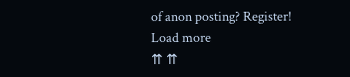of anon posting? Register!
Load more
⇈ ⇈